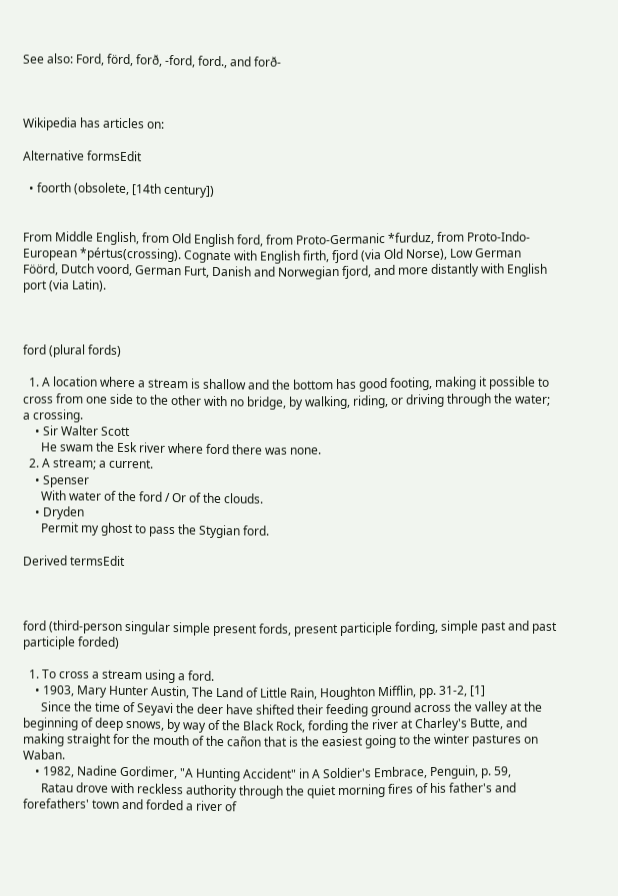See also: Ford, förd, forð, -ford, ford., and forð-



Wikipedia has articles on:

Alternative formsEdit

  • foorth (obsolete, [14th century])


From Middle English, from Old English ford, from Proto-Germanic *furduz, from Proto-Indo-European *pértus(crossing). Cognate with English firth, fjord (via Old Norse), Low German Föörd, Dutch voord, German Furt, Danish and Norwegian fjord, and more distantly with English port (via Latin).



ford (plural fords)

  1. A location where a stream is shallow and the bottom has good footing, making it possible to cross from one side to the other with no bridge, by walking, riding, or driving through the water; a crossing.
    • Sir Walter Scott
      He swam the Esk river where ford there was none.
  2. A stream; a current.
    • Spenser
      With water of the ford / Or of the clouds.
    • Dryden
      Permit my ghost to pass the Stygian ford.

Derived termsEdit



ford (third-person singular simple present fords, present participle fording, simple past and past participle forded)

  1. To cross a stream using a ford.
    • 1903, Mary Hunter Austin, The Land of Little Rain, Houghton Mifflin, pp. 31-2, [1]
      Since the time of Seyavi the deer have shifted their feeding ground across the valley at the beginning of deep snows, by way of the Black Rock, fording the river at Charley's Butte, and making straight for the mouth of the cañon that is the easiest going to the winter pastures on Waban.
    • 1982, Nadine Gordimer, "A Hunting Accident" in A Soldier's Embrace, Penguin, p. 59,
      Ratau drove with reckless authority through the quiet morning fires of his father's and forefathers' town and forded a river of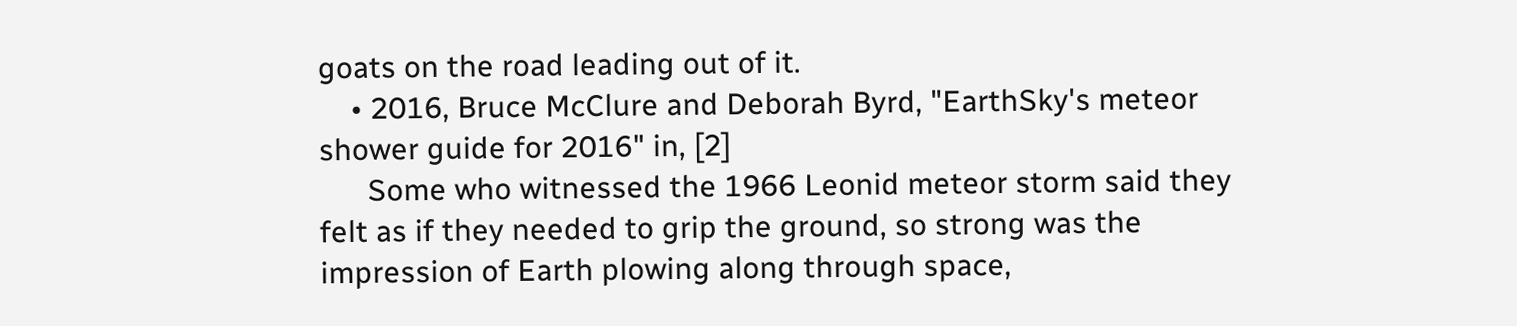goats on the road leading out of it.
    • 2016, Bruce McClure and Deborah Byrd, "EarthSky's meteor shower guide for 2016" in, [2]
      Some who witnessed the 1966 Leonid meteor storm said they felt as if they needed to grip the ground, so strong was the impression of Earth plowing along through space,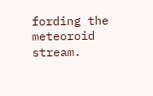fording the meteoroid stream.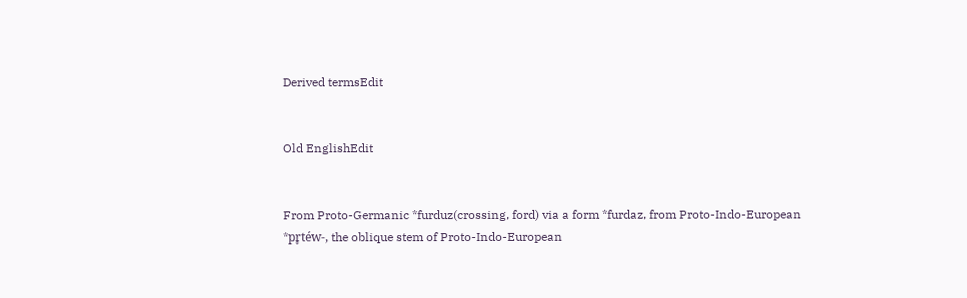Derived termsEdit


Old EnglishEdit


From Proto-Germanic *furduz(crossing, ford) via a form *furdaz, from Proto-Indo-European *pr̥téw-, the oblique stem of Proto-Indo-European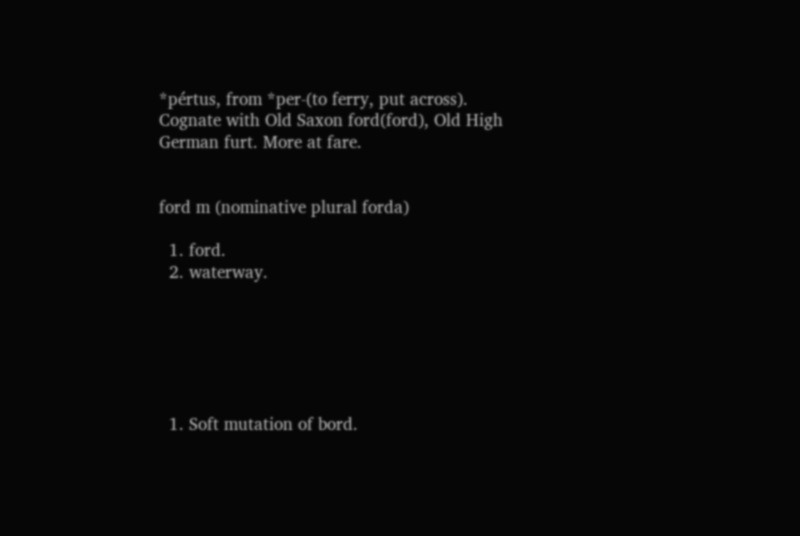*pértus, from *per-(to ferry, put across). Cognate with Old Saxon ford(ford), Old High German furt. More at fare.


ford m (nominative plural forda)

  1. ford.
  2. waterway.






  1. Soft mutation of bord.